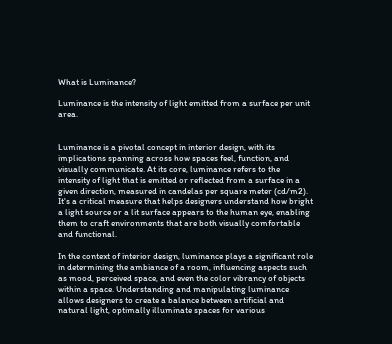What is Luminance?

Luminance is the intensity of light emitted from a surface per unit area.


Luminance is a pivotal concept in interior design, with its implications spanning across how spaces feel, function, and visually communicate. At its core, luminance refers to the intensity of light that is emitted or reflected from a surface in a given direction, measured in candelas per square meter (cd/m2). It's a critical measure that helps designers understand how bright a light source or a lit surface appears to the human eye, enabling them to craft environments that are both visually comfortable and functional.

In the context of interior design, luminance plays a significant role in determining the ambiance of a room, influencing aspects such as mood, perceived space, and even the color vibrancy of objects within a space. Understanding and manipulating luminance allows designers to create a balance between artificial and natural light, optimally illuminate spaces for various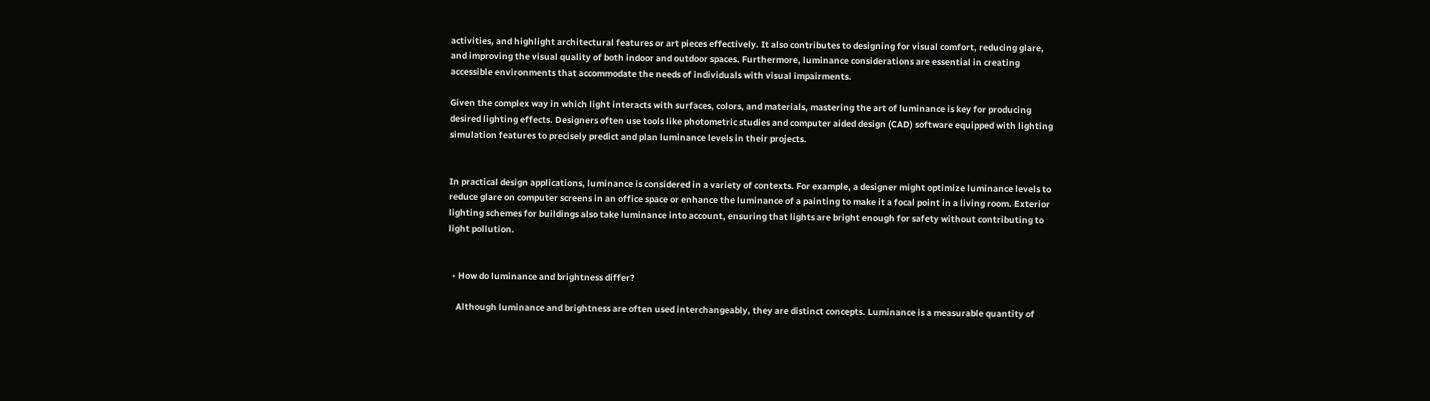activities, and highlight architectural features or art pieces effectively. It also contributes to designing for visual comfort, reducing glare, and improving the visual quality of both indoor and outdoor spaces. Furthermore, luminance considerations are essential in creating accessible environments that accommodate the needs of individuals with visual impairments.

Given the complex way in which light interacts with surfaces, colors, and materials, mastering the art of luminance is key for producing desired lighting effects. Designers often use tools like photometric studies and computer aided design (CAD) software equipped with lighting simulation features to precisely predict and plan luminance levels in their projects.


In practical design applications, luminance is considered in a variety of contexts. For example, a designer might optimize luminance levels to reduce glare on computer screens in an office space or enhance the luminance of a painting to make it a focal point in a living room. Exterior lighting schemes for buildings also take luminance into account, ensuring that lights are bright enough for safety without contributing to light pollution.


  • How do luminance and brightness differ?

    Although luminance and brightness are often used interchangeably, they are distinct concepts. Luminance is a measurable quantity of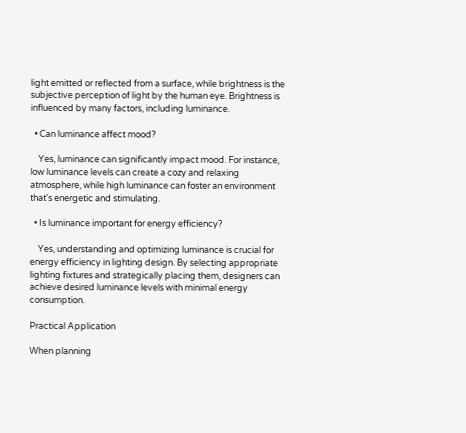light emitted or reflected from a surface, while brightness is the subjective perception of light by the human eye. Brightness is influenced by many factors, including luminance.

  • Can luminance affect mood?

    Yes, luminance can significantly impact mood. For instance, low luminance levels can create a cozy and relaxing atmosphere, while high luminance can foster an environment that's energetic and stimulating.

  • Is luminance important for energy efficiency?

    Yes, understanding and optimizing luminance is crucial for energy efficiency in lighting design. By selecting appropriate lighting fixtures and strategically placing them, designers can achieve desired luminance levels with minimal energy consumption.

Practical Application

When planning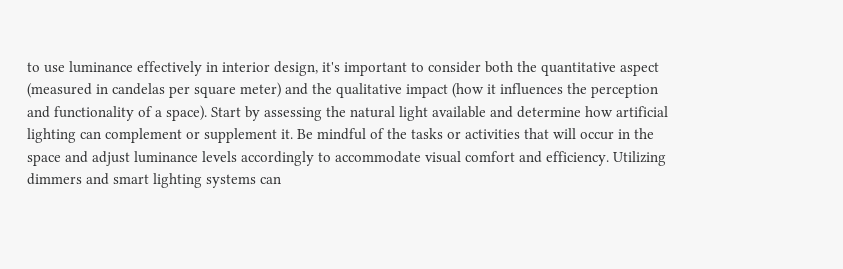to use luminance effectively in interior design, it's important to consider both the quantitative aspect (measured in candelas per square meter) and the qualitative impact (how it influences the perception and functionality of a space). Start by assessing the natural light available and determine how artificial lighting can complement or supplement it. Be mindful of the tasks or activities that will occur in the space and adjust luminance levels accordingly to accommodate visual comfort and efficiency. Utilizing dimmers and smart lighting systems can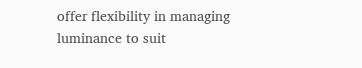offer flexibility in managing luminance to suit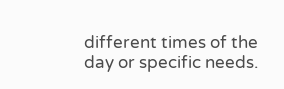different times of the day or specific needs.